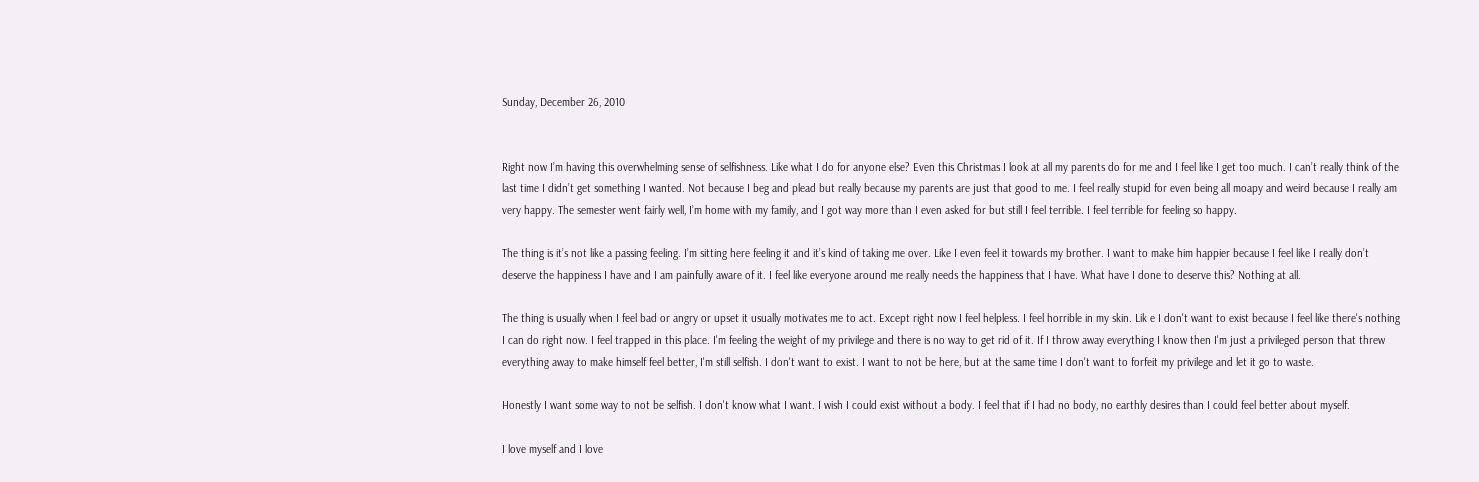Sunday, December 26, 2010


Right now I’m having this overwhelming sense of selfishness. Like what I do for anyone else? Even this Christmas I look at all my parents do for me and I feel like I get too much. I can’t really think of the last time I didn’t get something I wanted. Not because I beg and plead but really because my parents are just that good to me. I feel really stupid for even being all moapy and weird because I really am very happy. The semester went fairly well, I’m home with my family, and I got way more than I even asked for but still I feel terrible. I feel terrible for feeling so happy.

The thing is it’s not like a passing feeling. I’m sitting here feeling it and it’s kind of taking me over. Like I even feel it towards my brother. I want to make him happier because I feel like I really don’t deserve the happiness I have and I am painfully aware of it. I feel like everyone around me really needs the happiness that I have. What have I done to deserve this? Nothing at all.

The thing is usually when I feel bad or angry or upset it usually motivates me to act. Except right now I feel helpless. I feel horrible in my skin. Lik e I don't want to exist because I feel like there's nothing I can do right now. I feel trapped in this place. I'm feeling the weight of my privilege and there is no way to get rid of it. If I throw away everything I know then I'm just a privileged person that threw everything away to make himself feel better, I'm still selfish. I don't want to exist. I want to not be here, but at the same time I don't want to forfeit my privilege and let it go to waste.

Honestly I want some way to not be selfish. I don't know what I want. I wish I could exist without a body. I feel that if I had no body, no earthly desires than I could feel better about myself.

I love myself and I love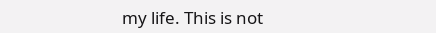my life. This is not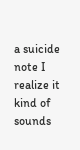a suicide note I realize it kind of sounds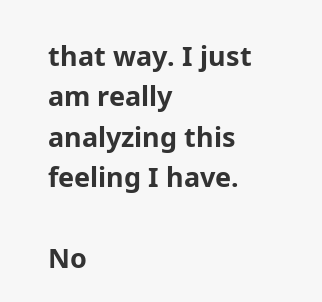that way. I just am really analyzing this feeling I have.

No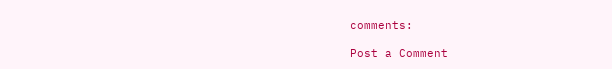comments:

Post a Comment